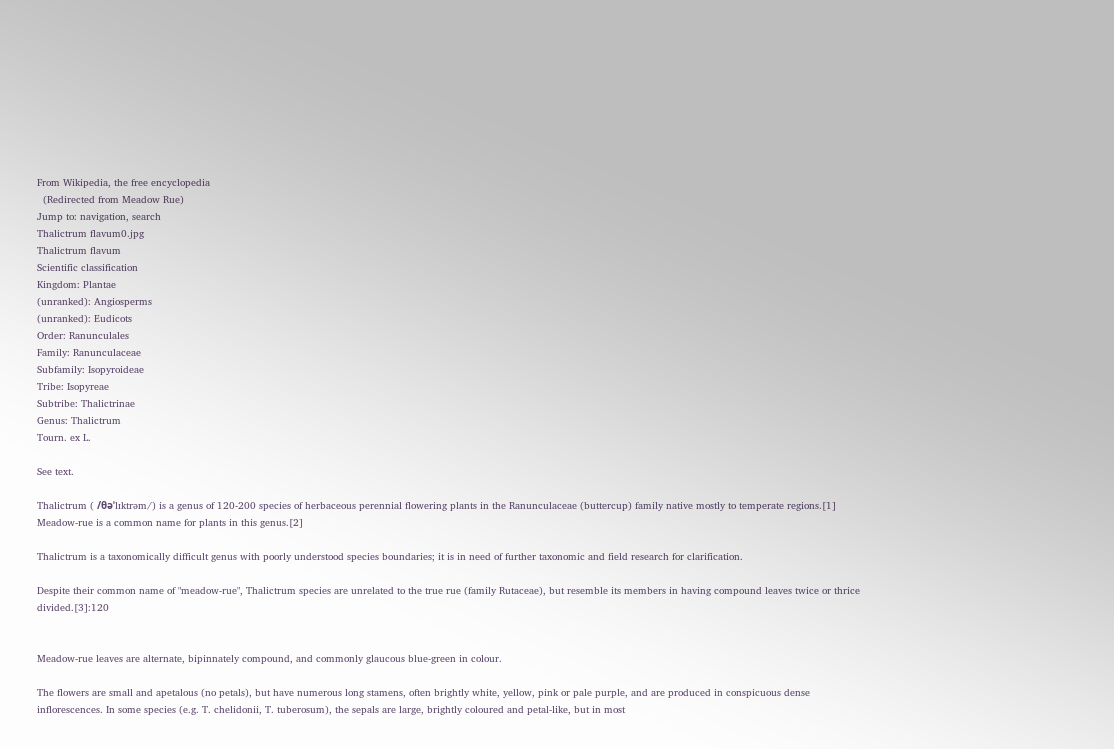From Wikipedia, the free encyclopedia
  (Redirected from Meadow Rue)
Jump to: navigation, search
Thalictrum flavum0.jpg
Thalictrum flavum
Scientific classification
Kingdom: Plantae
(unranked): Angiosperms
(unranked): Eudicots
Order: Ranunculales
Family: Ranunculaceae
Subfamily: Isopyroideae
Tribe: Isopyreae
Subtribe: Thalictrinae
Genus: Thalictrum
Tourn. ex L.

See text.

Thalictrum ( /θəˈlɪktrəm/) is a genus of 120-200 species of herbaceous perennial flowering plants in the Ranunculaceae (buttercup) family native mostly to temperate regions.[1] Meadow-rue is a common name for plants in this genus.[2]

Thalictrum is a taxonomically difficult genus with poorly understood species boundaries; it is in need of further taxonomic and field research for clarification.

Despite their common name of "meadow-rue", Thalictrum species are unrelated to the true rue (family Rutaceae), but resemble its members in having compound leaves twice or thrice divided.[3]:120


Meadow-rue leaves are alternate, bipinnately compound, and commonly glaucous blue-green in colour.

The flowers are small and apetalous (no petals), but have numerous long stamens, often brightly white, yellow, pink or pale purple, and are produced in conspicuous dense inflorescences. In some species (e.g. T. chelidonii, T. tuberosum), the sepals are large, brightly coloured and petal-like, but in most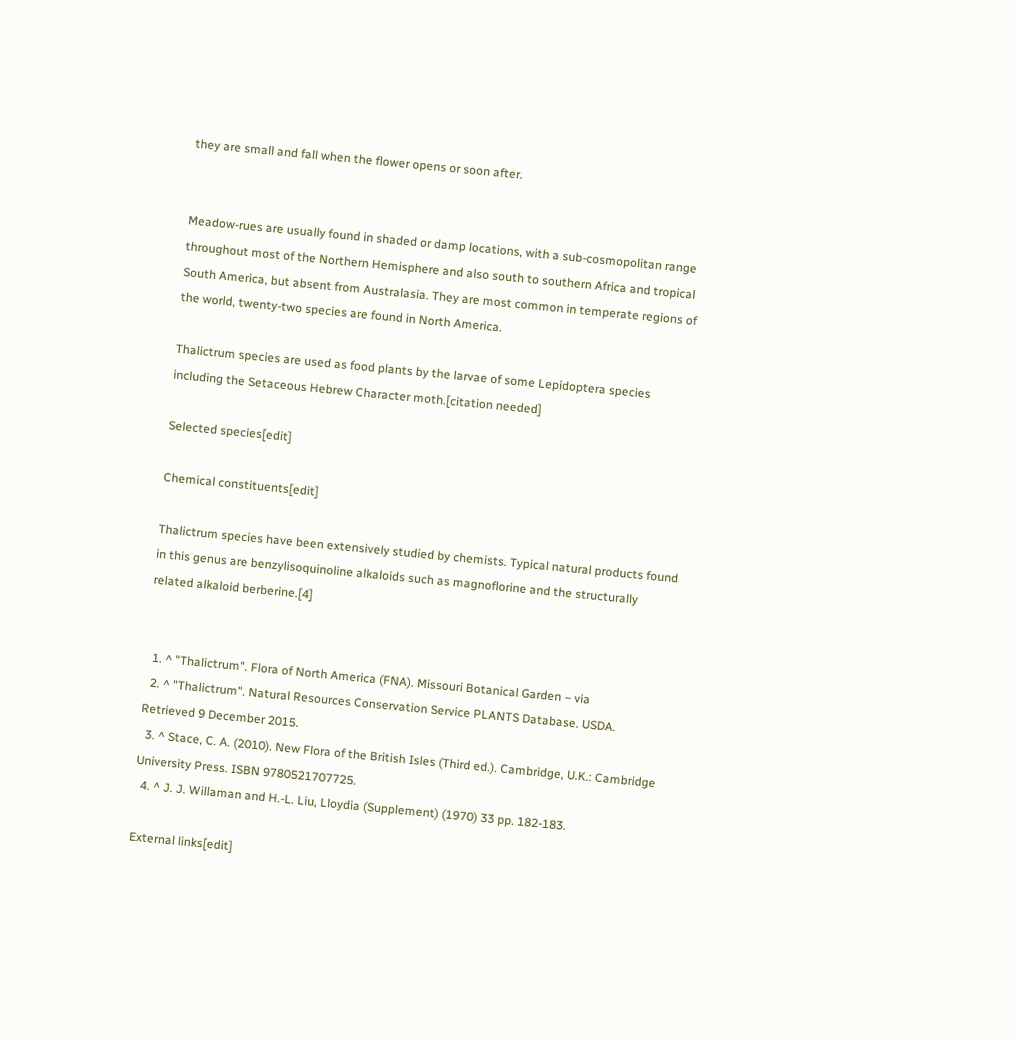they are small and fall when the flower opens or soon after.


Meadow-rues are usually found in shaded or damp locations, with a sub-cosmopolitan range throughout most of the Northern Hemisphere and also south to southern Africa and tropical South America, but absent from Australasia. They are most common in temperate regions of the world, twenty-two species are found in North America.

Thalictrum species are used as food plants by the larvae of some Lepidoptera species including the Setaceous Hebrew Character moth.[citation needed]

Selected species[edit]

Chemical constituents[edit]

Thalictrum species have been extensively studied by chemists. Typical natural products found in this genus are benzylisoquinoline alkaloids such as magnoflorine and the structurally related alkaloid berberine.[4]


  1. ^ "Thalictrum". Flora of North America (FNA). Missouri Botanical Garden – via
  2. ^ "Thalictrum". Natural Resources Conservation Service PLANTS Database. USDA. Retrieved 9 December 2015.
  3. ^ Stace, C. A. (2010). New Flora of the British Isles (Third ed.). Cambridge, U.K.: Cambridge University Press. ISBN 9780521707725.
  4. ^ J. J. Willaman and H.-L. Liu, Lloydia (Supplement) (1970) 33 pp. 182-183.

External links[edit]